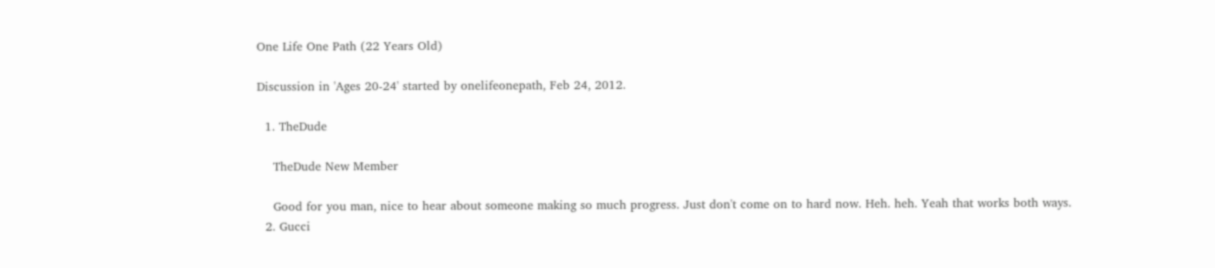One Life One Path (22 Years Old)

Discussion in 'Ages 20-24' started by onelifeonepath, Feb 24, 2012.

  1. TheDude

    TheDude New Member

    Good for you man, nice to hear about someone making so much progress. Just don't come on to hard now. Heh. heh. Yeah that works both ways.
  2. Gucci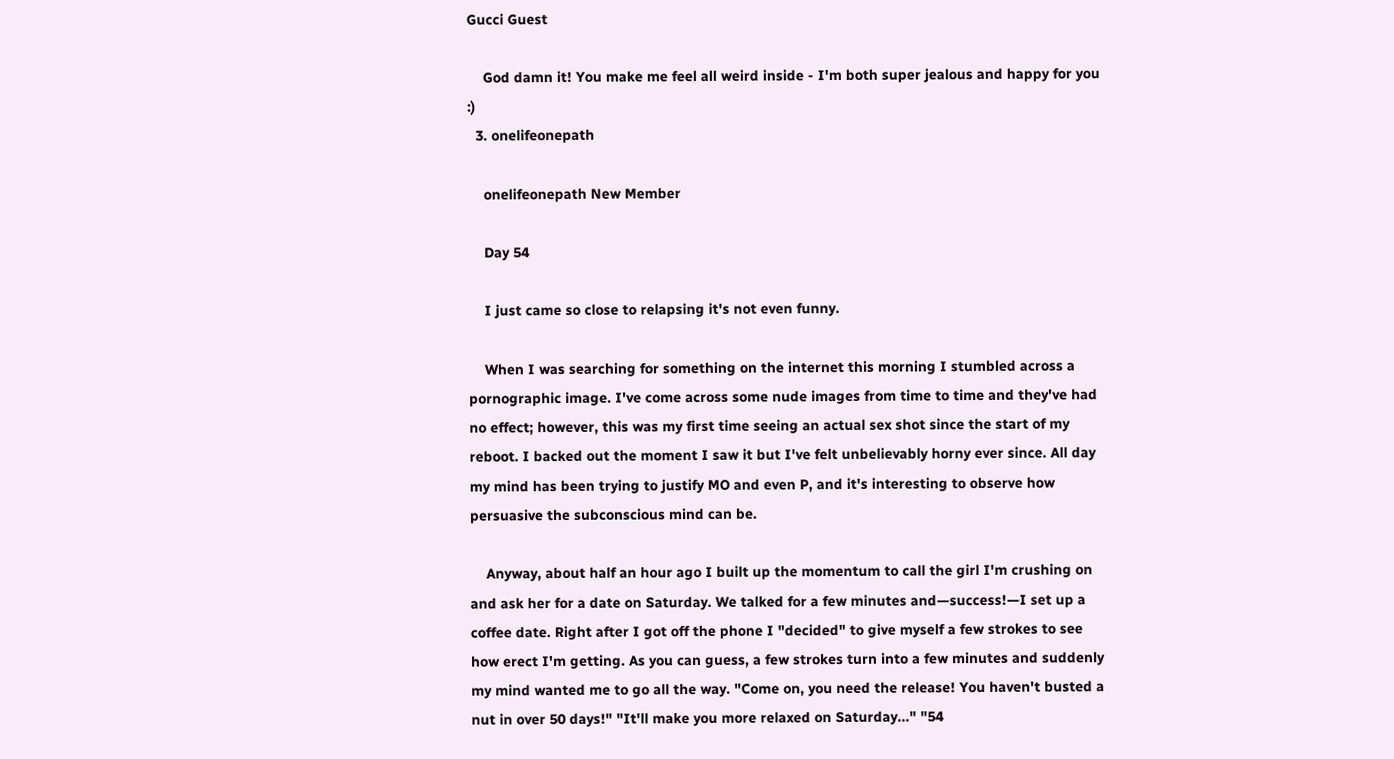Gucci Guest

    God damn it! You make me feel all weird inside - I'm both super jealous and happy for you :)
  3. onelifeonepath

    onelifeonepath New Member

    Day 54

    I just came so close to relapsing it's not even funny.

    When I was searching for something on the internet this morning I stumbled across a pornographic image. I've come across some nude images from time to time and they've had no effect; however, this was my first time seeing an actual sex shot since the start of my reboot. I backed out the moment I saw it but I've felt unbelievably horny ever since. All day my mind has been trying to justify MO and even P, and it's interesting to observe how persuasive the subconscious mind can be.

    Anyway, about half an hour ago I built up the momentum to call the girl I'm crushing on and ask her for a date on Saturday. We talked for a few minutes and—success!—I set up a coffee date. Right after I got off the phone I "decided" to give myself a few strokes to see how erect I'm getting. As you can guess, a few strokes turn into a few minutes and suddenly my mind wanted me to go all the way. "Come on, you need the release! You haven't busted a nut in over 50 days!" "It'll make you more relaxed on Saturday..." "54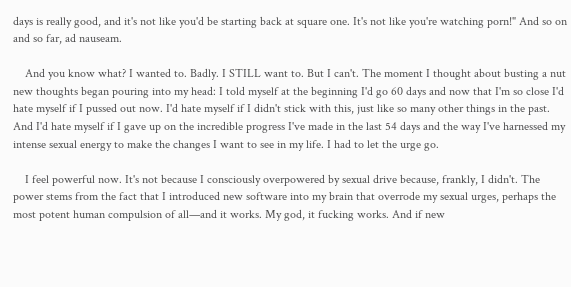days is really good, and it's not like you'd be starting back at square one. It's not like you're watching porn!" And so on and so far, ad nauseam.

    And you know what? I wanted to. Badly. I STILL want to. But I can't. The moment I thought about busting a nut new thoughts began pouring into my head: I told myself at the beginning I'd go 60 days and now that I'm so close I'd hate myself if I pussed out now. I'd hate myself if I didn't stick with this, just like so many other things in the past. And I'd hate myself if I gave up on the incredible progress I've made in the last 54 days and the way I've harnessed my intense sexual energy to make the changes I want to see in my life. I had to let the urge go.

    I feel powerful now. It's not because I consciously overpowered by sexual drive because, frankly, I didn't. The power stems from the fact that I introduced new software into my brain that overrode my sexual urges, perhaps the most potent human compulsion of all—and it works. My god, it fucking works. And if new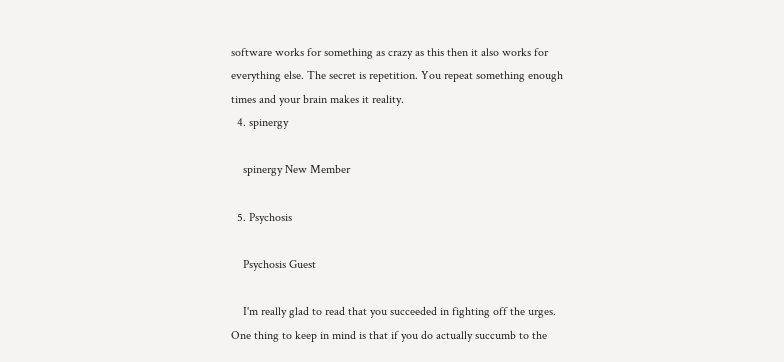software works for something as crazy as this then it also works for everything else. The secret is repetition. You repeat something enough times and your brain makes it reality.
  4. spinergy

    spinergy New Member

  5. Psychosis

    Psychosis Guest

    I'm really glad to read that you succeeded in fighting off the urges. One thing to keep in mind is that if you do actually succumb to the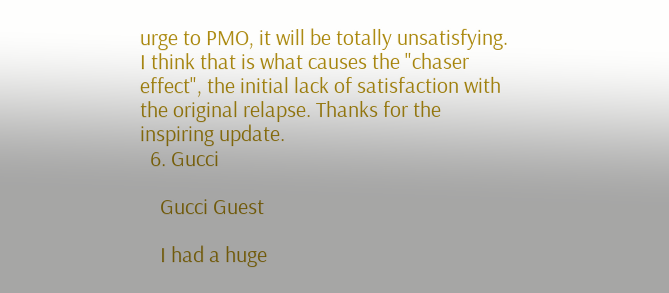urge to PMO, it will be totally unsatisfying. I think that is what causes the "chaser effect", the initial lack of satisfaction with the original relapse. Thanks for the inspiring update.
  6. Gucci

    Gucci Guest

    I had a huge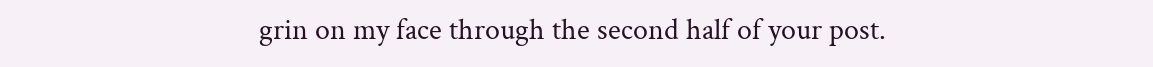grin on my face through the second half of your post.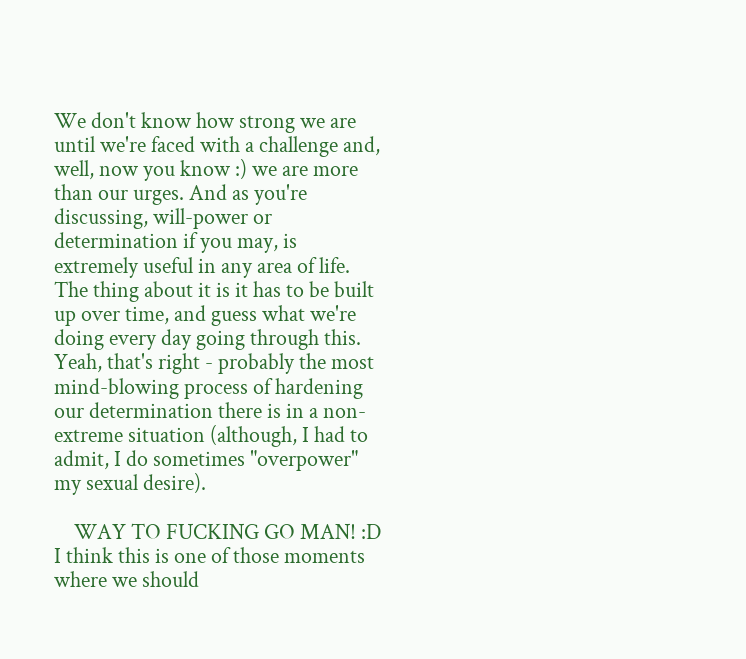We don't know how strong we are until we're faced with a challenge and, well, now you know :) we are more than our urges. And as you're discussing, will-power or determination if you may, is extremely useful in any area of life. The thing about it is it has to be built up over time, and guess what we're doing every day going through this. Yeah, that's right - probably the most mind-blowing process of hardening our determination there is in a non-extreme situation (although, I had to admit, I do sometimes "overpower" my sexual desire).

    WAY TO FUCKING GO MAN! :D I think this is one of those moments where we should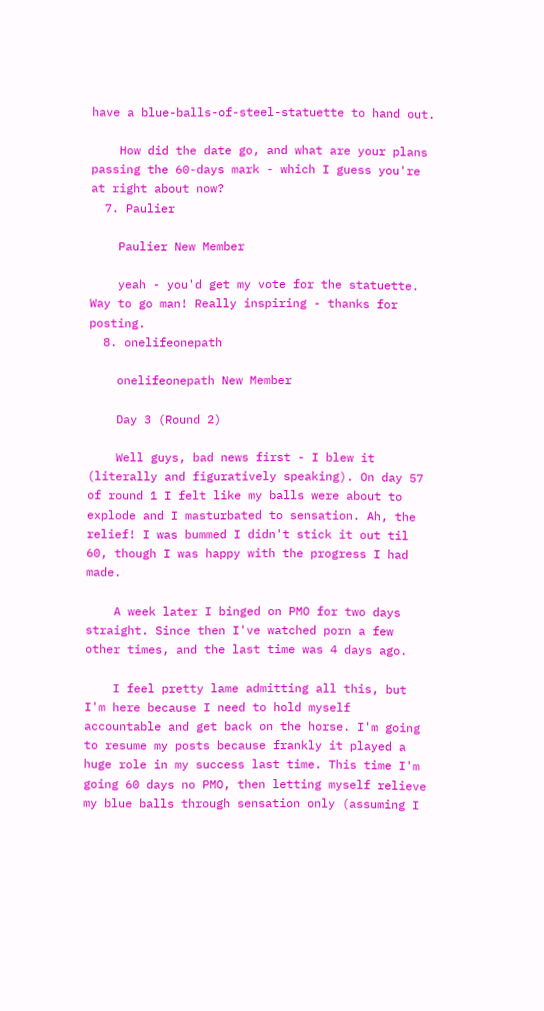have a blue-balls-of-steel-statuette to hand out.

    How did the date go, and what are your plans passing the 60-days mark - which I guess you're at right about now?
  7. Paulier

    Paulier New Member

    yeah - you'd get my vote for the statuette. Way to go man! Really inspiring - thanks for posting.
  8. onelifeonepath

    onelifeonepath New Member

    Day 3 (Round 2)

    Well guys, bad news first - I blew it (literally and figuratively speaking). On day 57 of round 1 I felt like my balls were about to explode and I masturbated to sensation. Ah, the relief! I was bummed I didn't stick it out til 60, though I was happy with the progress I had made.

    A week later I binged on PMO for two days straight. Since then I've watched porn a few other times, and the last time was 4 days ago.

    I feel pretty lame admitting all this, but I'm here because I need to hold myself accountable and get back on the horse. I'm going to resume my posts because frankly it played a huge role in my success last time. This time I'm going 60 days no PMO, then letting myself relieve my blue balls through sensation only (assuming I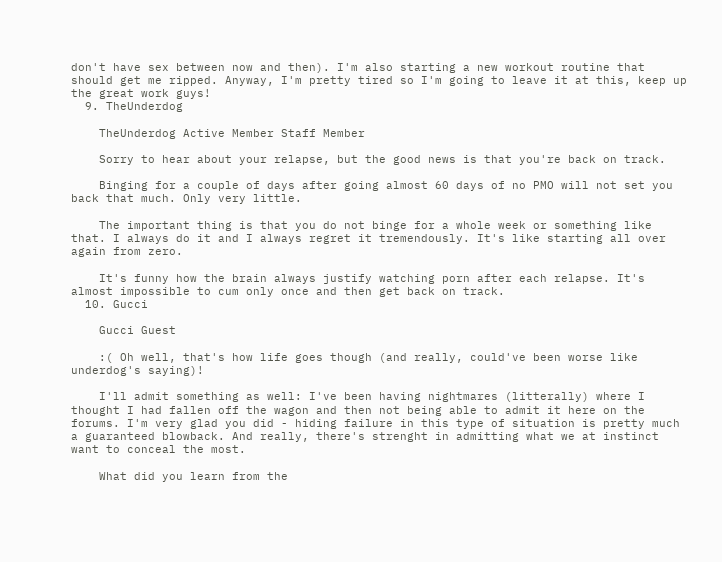don't have sex between now and then). I'm also starting a new workout routine that should get me ripped. Anyway, I'm pretty tired so I'm going to leave it at this, keep up the great work guys!
  9. TheUnderdog

    TheUnderdog Active Member Staff Member

    Sorry to hear about your relapse, but the good news is that you're back on track.

    Binging for a couple of days after going almost 60 days of no PMO will not set you back that much. Only very little.

    The important thing is that you do not binge for a whole week or something like that. I always do it and I always regret it tremendously. It's like starting all over again from zero.

    It's funny how the brain always justify watching porn after each relapse. It's almost impossible to cum only once and then get back on track.
  10. Gucci

    Gucci Guest

    :( Oh well, that's how life goes though (and really, could've been worse like underdog's saying)!

    I'll admit something as well: I've been having nightmares (litterally) where I thought I had fallen off the wagon and then not being able to admit it here on the forums. I'm very glad you did - hiding failure in this type of situation is pretty much a guaranteed blowback. And really, there's strenght in admitting what we at instinct want to conceal the most.

    What did you learn from the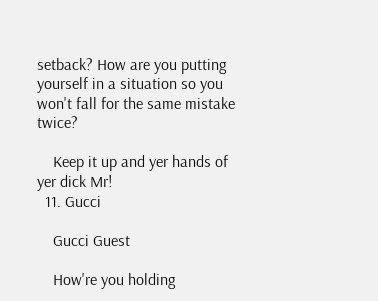setback? How are you putting yourself in a situation so you won't fall for the same mistake twice?

    Keep it up and yer hands of yer dick Mr!
  11. Gucci

    Gucci Guest

    How're you holding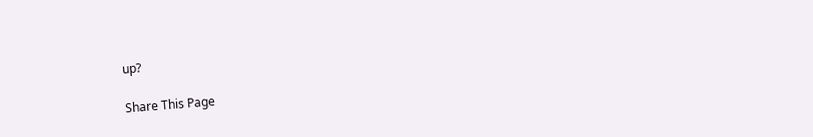up?

Share This Page